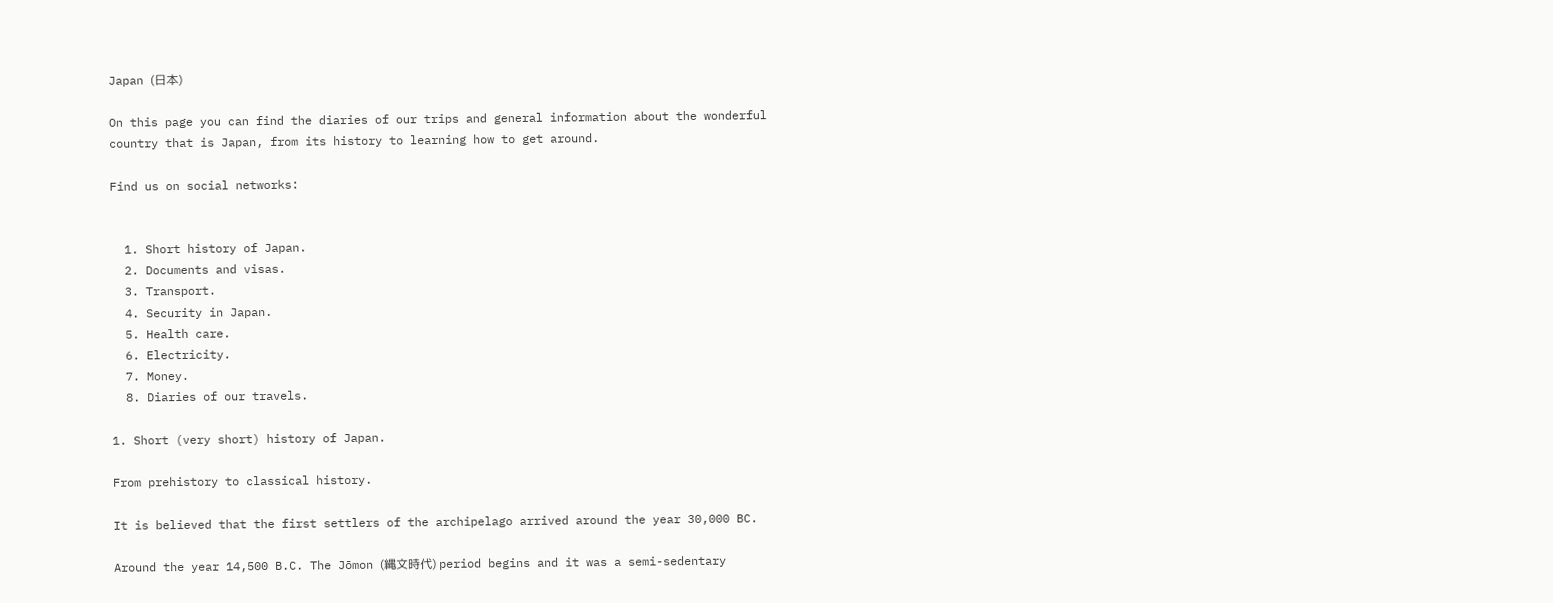Japan (日本)

On this page you can find the diaries of our trips and general information about the wonderful country that is Japan, from its history to learning how to get around.

Find us on social networks:


  1. Short history of Japan.
  2. Documents and visas.
  3. Transport.
  4. Security in Japan.
  5. Health care.
  6. Electricity.
  7. Money.
  8. Diaries of our travels.

1. Short (very short) history of Japan.

From prehistory to classical history.

It is believed that the first settlers of the archipelago arrived around the year 30,000 BC.

Around the year 14,500 B.C. The Jōmon (縄文時代) period begins and it was a semi-sedentary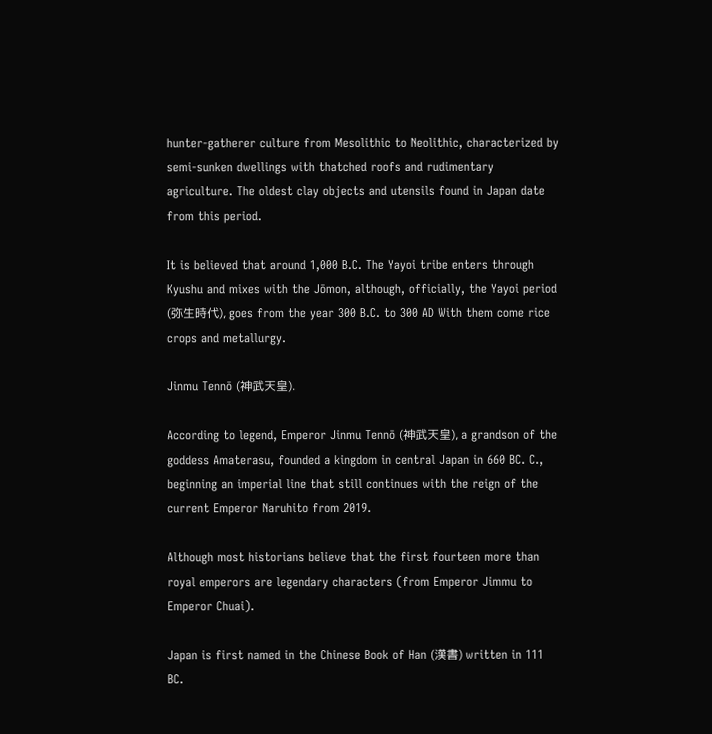hunter-gatherer culture from Mesolithic to Neolithic, characterized by semi-sunken dwellings with thatched roofs and rudimentary agriculture. The oldest clay objects and utensils found in Japan date from this period.

It is believed that around 1,000 B.C. The Yayoi tribe enters through Kyushu and mixes with the Jōmon, although, officially, the Yayoi period (弥生時代), goes from the year 300 B.C. to 300 AD With them come rice crops and metallurgy.

Jinmu Tennō (神武天皇).

According to legend, Emperor Jinmu Tennō (神武天皇), a grandson of the goddess Amaterasu, founded a kingdom in central Japan in 660 BC. C., beginning an imperial line that still continues with the reign of the current Emperor Naruhito from 2019.

Although most historians believe that the first fourteen more than royal emperors are legendary characters (from Emperor Jimmu to Emperor Chuai).

Japan is first named in the Chinese Book of Han (漢書) written in 111 BC.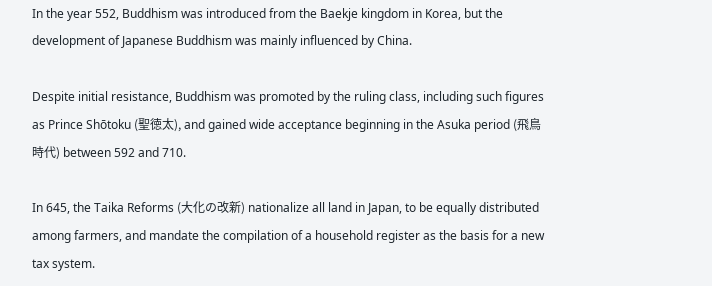In the year 552, Buddhism was introduced from the Baekje kingdom in Korea, but the development of Japanese Buddhism was mainly influenced by China.

Despite initial resistance, Buddhism was promoted by the ruling class, including such figures as Prince Shōtoku (聖徳太), and gained wide acceptance beginning in the Asuka period (飛鳥時代) between 592 and 710.

In 645, the Taika Reforms (大化の改新) nationalize all land in Japan, to be equally distributed among farmers, and mandate the compilation of a household register as the basis for a new tax system.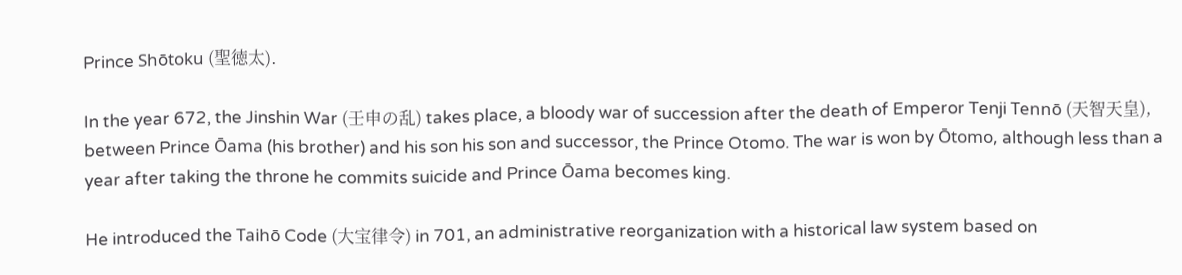Prince Shōtoku (聖徳太).

In the year 672, the Jinshin War (壬申の乱) takes place, a bloody war of succession after the death of Emperor Tenji Tennō (天智天皇), between Prince Ōama (his brother) and his son his son and successor, the Prince Otomo. The war is won by Ōtomo, although less than a year after taking the throne he commits suicide and Prince Ōama becomes king.

He introduced the Taihō Code (大宝律令) in 701, an administrative reorganization with a historical law system based on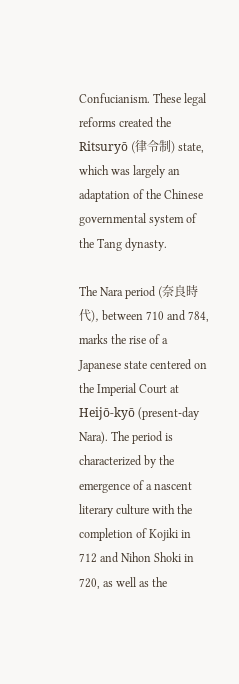Confucianism. These legal reforms created the Ritsuryō (律令制) state, which was largely an adaptation of the Chinese governmental system of the Tang dynasty.

The Nara period (奈良時代), between 710 and 784, marks the rise of a Japanese state centered on the Imperial Court at Heijō-kyō (present-day Nara). The period is characterized by the emergence of a nascent literary culture with the completion of Kojiki in 712 and Nihon Shoki in 720, as well as the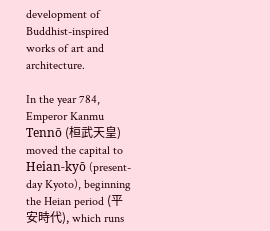development of Buddhist-inspired works of art and architecture.

In the year 784, Emperor Kanmu Tennō (桓武天皇) moved the capital to Heian-kyō (present-day Kyoto), beginning the Heian period (平安時代), which runs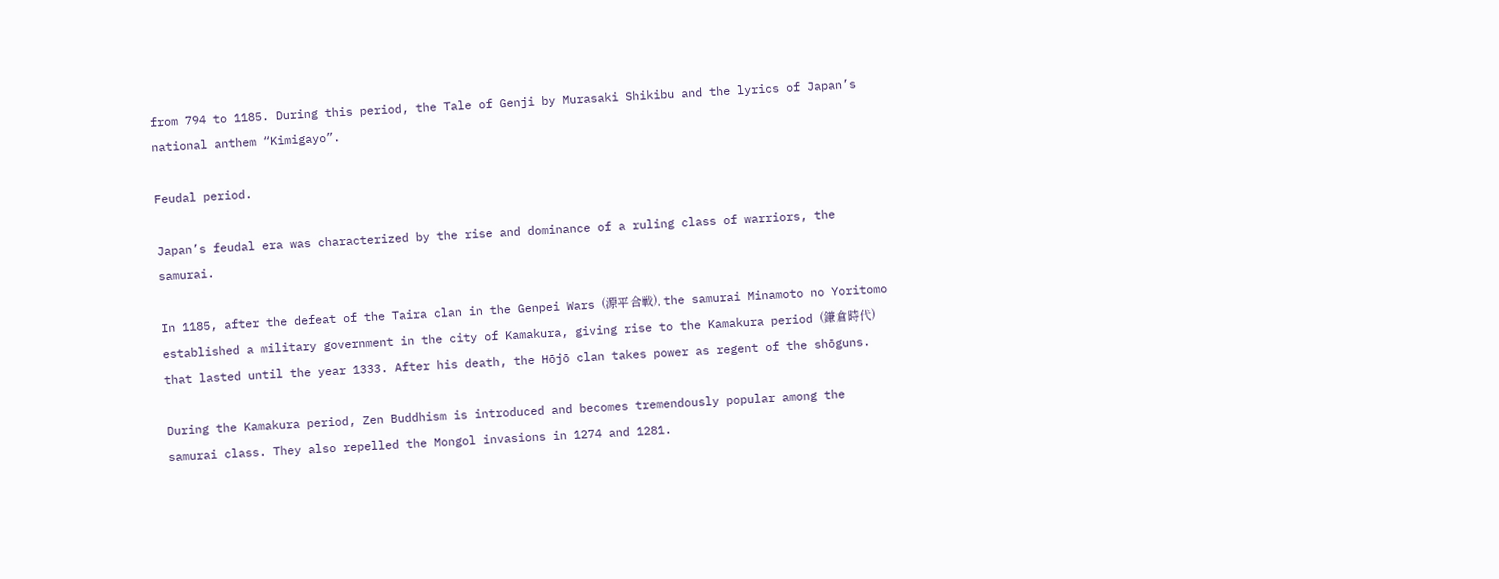from 794 to 1185. During this period, the Tale of Genji by Murasaki Shikibu and the lyrics of Japan’s national anthem “Kimigayo”.

Feudal period.

Japan’s feudal era was characterized by the rise and dominance of a ruling class of warriors, the samurai.

In 1185, after the defeat of the Taira clan in the Genpei Wars (源平合戦), the samurai Minamoto no Yoritomo established a military government in the city of Kamakura, giving rise to the Kamakura period (鎌倉時代) that lasted until the year 1333. After his death, the Hōjō clan takes power as regent of the shōguns.

During the Kamakura period, Zen Buddhism is introduced and becomes tremendously popular among the samurai class. They also repelled the Mongol invasions in 1274 and 1281.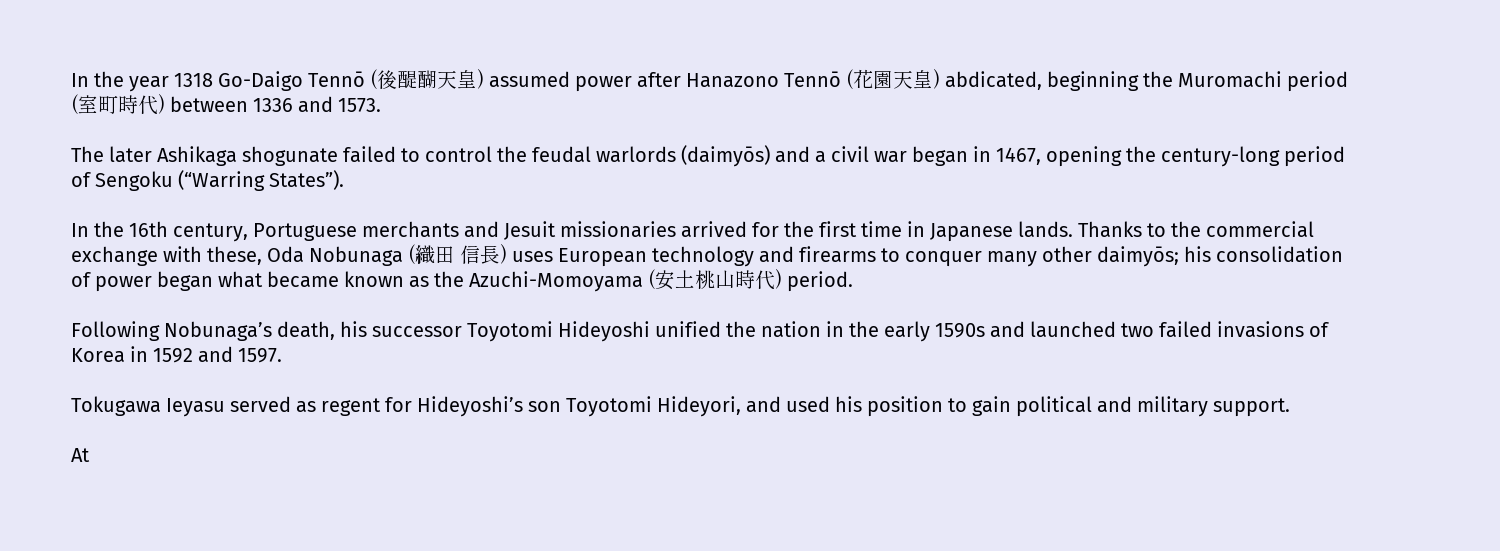In the year 1318 Go-Daigo Tennō (後醍醐天皇) assumed power after Hanazono Tennō (花園天皇) abdicated, beginning the Muromachi period (室町時代) between 1336 and 1573.

The later Ashikaga shogunate failed to control the feudal warlords (daimyōs) and a civil war began in 1467, opening the century-long period of Sengoku (“Warring States”).

In the 16th century, Portuguese merchants and Jesuit missionaries arrived for the first time in Japanese lands. Thanks to the commercial exchange with these, Oda Nobunaga (織田 信長) uses European technology and firearms to conquer many other daimyōs; his consolidation of power began what became known as the Azuchi-Momoyama (安土桃山時代) period.

Following Nobunaga’s death, his successor Toyotomi Hideyoshi unified the nation in the early 1590s and launched two failed invasions of Korea in 1592 and 1597.

Tokugawa Ieyasu served as regent for Hideyoshi’s son Toyotomi Hideyori, and used his position to gain political and military support.

At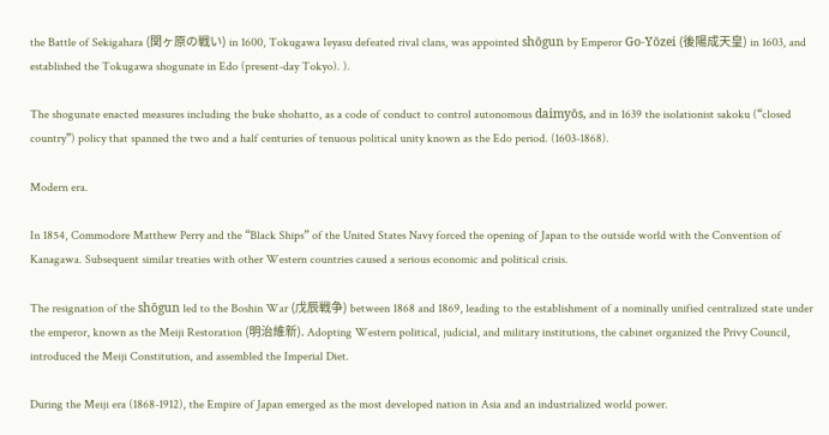the Battle of Sekigahara (関ヶ原の戦い) in 1600, Tokugawa Ieyasu defeated rival clans, was appointed shōgun by Emperor Go-Yōzei (後陽成天皇) in 1603, and established the Tokugawa shogunate in Edo (present-day Tokyo). ).

The shogunate enacted measures including the buke shohatto, as a code of conduct to control autonomous daimyōs, and in 1639 the isolationist sakoku (“closed country”) policy that spanned the two and a half centuries of tenuous political unity known as the Edo period. (1603-1868).

Modern era.

In 1854, Commodore Matthew Perry and the “Black Ships” of the United States Navy forced the opening of Japan to the outside world with the Convention of Kanagawa. Subsequent similar treaties with other Western countries caused a serious economic and political crisis.

The resignation of the shōgun led to the Boshin War (戊辰戦争) between 1868 and 1869, leading to the establishment of a nominally unified centralized state under the emperor, known as the Meiji Restoration (明治維新). Adopting Western political, judicial, and military institutions, the cabinet organized the Privy Council, introduced the Meiji Constitution, and assembled the Imperial Diet.

During the Meiji era (1868-1912), the Empire of Japan emerged as the most developed nation in Asia and an industrialized world power.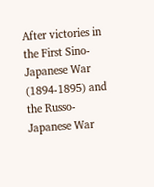After victories in the First Sino-Japanese War (1894-1895) and the Russo-Japanese War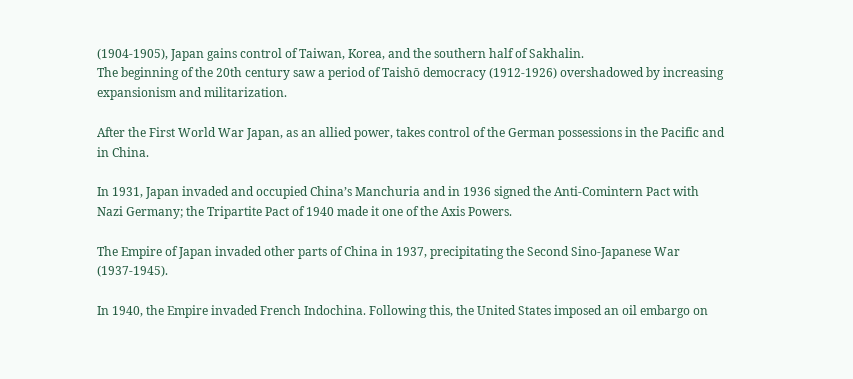(1904-1905), Japan gains control of Taiwan, Korea, and the southern half of Sakhalin.
The beginning of the 20th century saw a period of Taishō democracy (1912-1926) overshadowed by increasing expansionism and militarization.

After the First World War Japan, as an allied power, takes control of the German possessions in the Pacific and in China.

In 1931, Japan invaded and occupied China’s Manchuria and in 1936 signed the Anti-Comintern Pact with Nazi Germany; the Tripartite Pact of 1940 made it one of the Axis Powers.

The Empire of Japan invaded other parts of China in 1937, precipitating the Second Sino-Japanese War (1937-1945).

In 1940, the Empire invaded French Indochina. Following this, the United States imposed an oil embargo on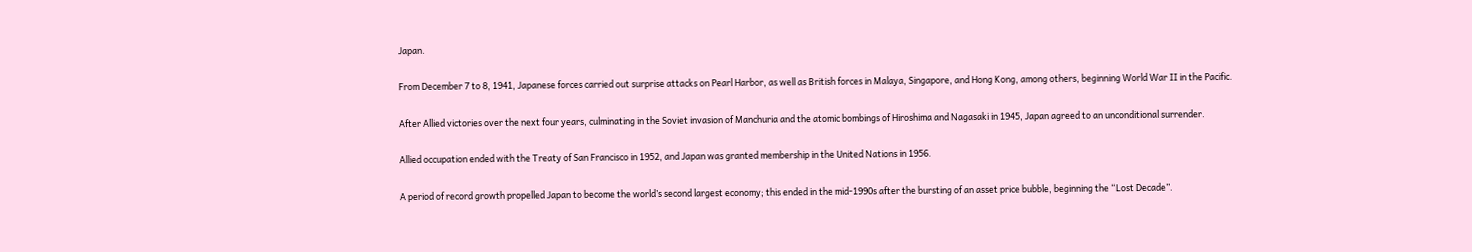Japan.

From December 7 to 8, 1941, Japanese forces carried out surprise attacks on Pearl Harbor, as well as British forces in Malaya, Singapore, and Hong Kong, among others, beginning World War II in the Pacific.

After Allied victories over the next four years, culminating in the Soviet invasion of Manchuria and the atomic bombings of Hiroshima and Nagasaki in 1945, Japan agreed to an unconditional surrender.

Allied occupation ended with the Treaty of San Francisco in 1952, and Japan was granted membership in the United Nations in 1956.

A period of record growth propelled Japan to become the world’s second largest economy; this ended in the mid-1990s after the bursting of an asset price bubble, beginning the “Lost Decade”.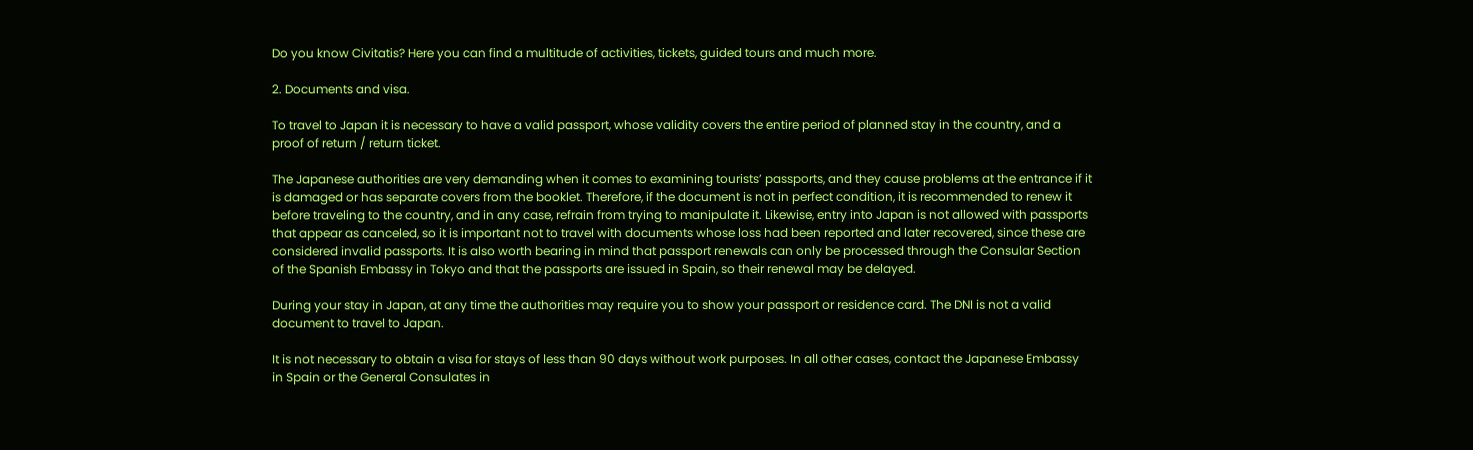Do you know Civitatis? Here you can find a multitude of activities, tickets, guided tours and much more.

2. Documents and visa.

To travel to Japan it is necessary to have a valid passport, whose validity covers the entire period of planned stay in the country, and a proof of return / return ticket.

The Japanese authorities are very demanding when it comes to examining tourists’ passports, and they cause problems at the entrance if it is damaged or has separate covers from the booklet. Therefore, if the document is not in perfect condition, it is recommended to renew it before traveling to the country, and in any case, refrain from trying to manipulate it. Likewise, entry into Japan is not allowed with passports that appear as canceled, so it is important not to travel with documents whose loss had been reported and later recovered, since these are considered invalid passports. It is also worth bearing in mind that passport renewals can only be processed through the Consular Section of the Spanish Embassy in Tokyo and that the passports are issued in Spain, so their renewal may be delayed.

During your stay in Japan, at any time the authorities may require you to show your passport or residence card. The DNI is not a valid document to travel to Japan.

It is not necessary to obtain a visa for stays of less than 90 days without work purposes. In all other cases, contact the Japanese Embassy in Spain or the General Consulates in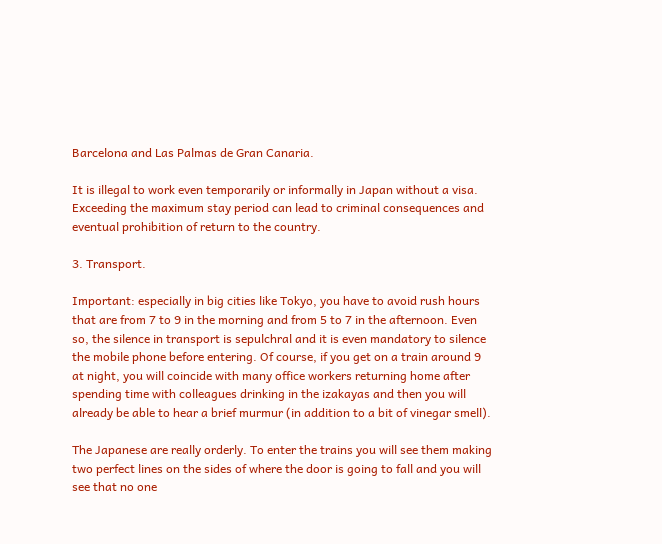Barcelona and Las Palmas de Gran Canaria.

It is illegal to work even temporarily or informally in Japan without a visa. Exceeding the maximum stay period can lead to criminal consequences and eventual prohibition of return to the country.

3. Transport.

Important: especially in big cities like Tokyo, you have to avoid rush hours that are from 7 to 9 in the morning and from 5 to 7 in the afternoon. Even so, the silence in transport is sepulchral and it is even mandatory to silence the mobile phone before entering. Of course, if you get on a train around 9 at night, you will coincide with many office workers returning home after spending time with colleagues drinking in the izakayas and then you will already be able to hear a brief murmur (in addition to a bit of vinegar smell).

The Japanese are really orderly. To enter the trains you will see them making two perfect lines on the sides of where the door is going to fall and you will see that no one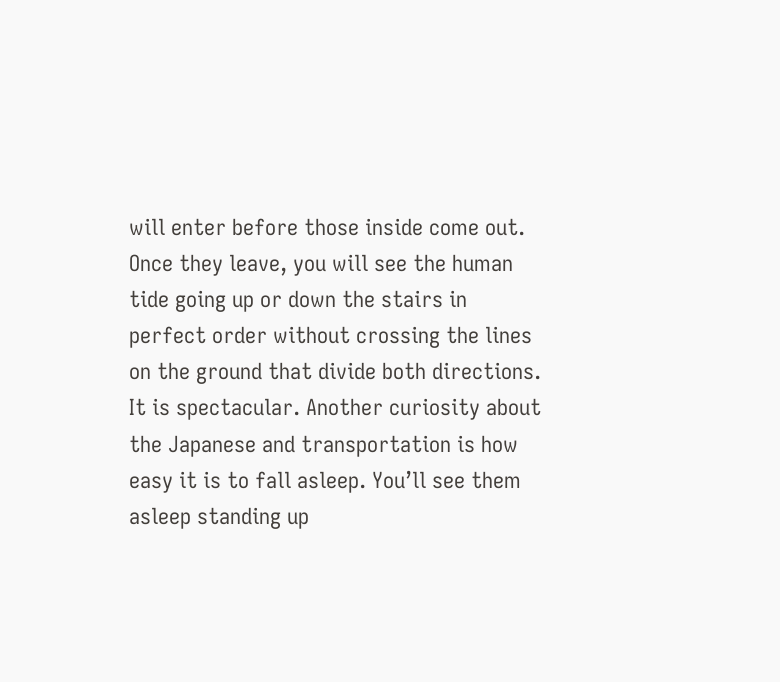will enter before those inside come out. Once they leave, you will see the human tide going up or down the stairs in perfect order without crossing the lines on the ground that divide both directions. It is spectacular. Another curiosity about the Japanese and transportation is how easy it is to fall asleep. You’ll see them asleep standing up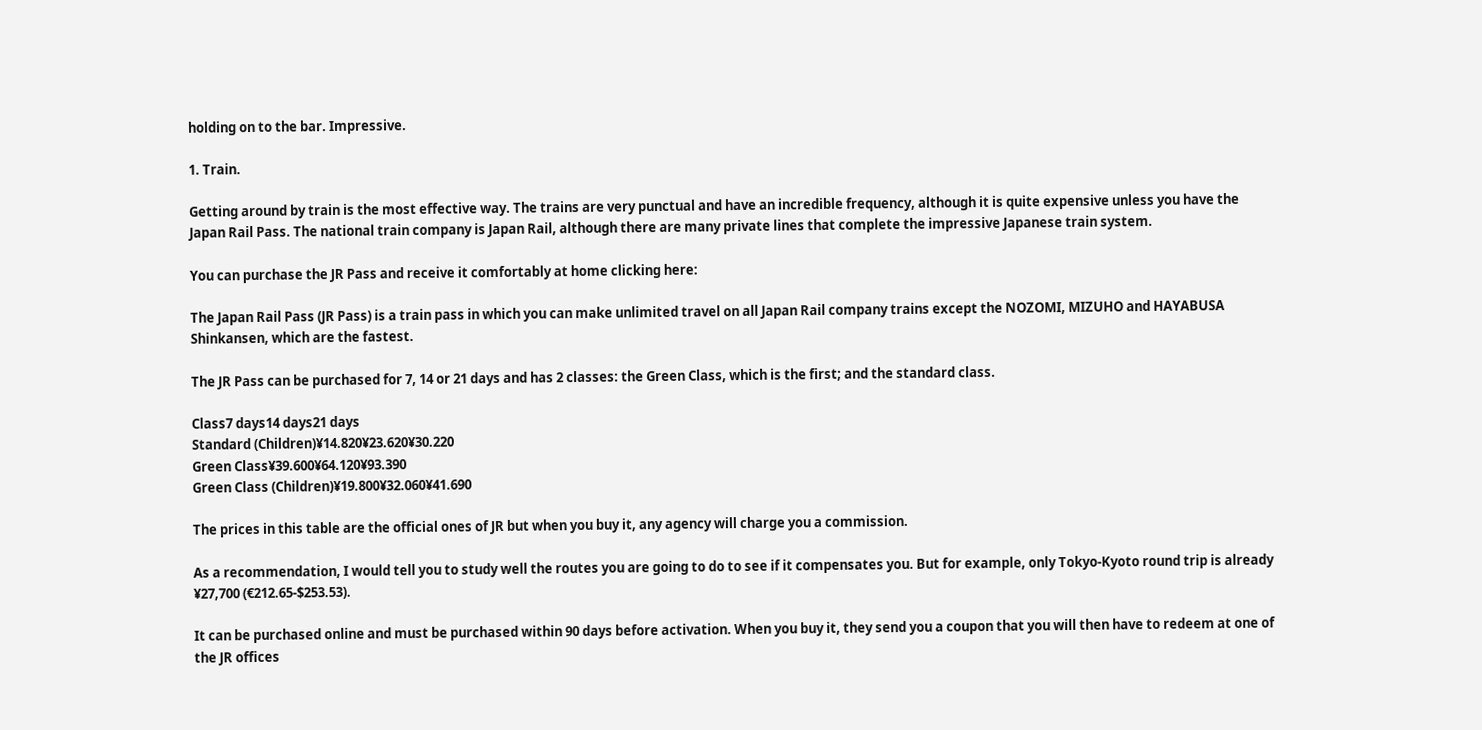holding on to the bar. Impressive.

1. Train.

Getting around by train is the most effective way. The trains are very punctual and have an incredible frequency, although it is quite expensive unless you have the Japan Rail Pass. The national train company is Japan Rail, although there are many private lines that complete the impressive Japanese train system.

You can purchase the JR Pass and receive it comfortably at home clicking here:

The Japan Rail Pass (JR Pass) is a train pass in which you can make unlimited travel on all Japan Rail company trains except the NOZOMI, MIZUHO and HAYABUSA Shinkansen, which are the fastest.

The JR Pass can be purchased for 7, 14 or 21 days and has 2 classes: the Green Class, which is the first; and the standard class.

Class7 days14 days21 days
Standard (Children)¥14.820¥23.620¥30.220
Green Class¥39.600¥64.120¥93.390
Green Class (Children)¥19.800¥32.060¥41.690

The prices in this table are the official ones of JR but when you buy it, any agency will charge you a commission.

As a recommendation, I would tell you to study well the routes you are going to do to see if it compensates you. But for example, only Tokyo-Kyoto round trip is already ¥27,700 (€212.65-$253.53).

It can be purchased online and must be purchased within 90 days before activation. When you buy it, they send you a coupon that you will then have to redeem at one of the JR offices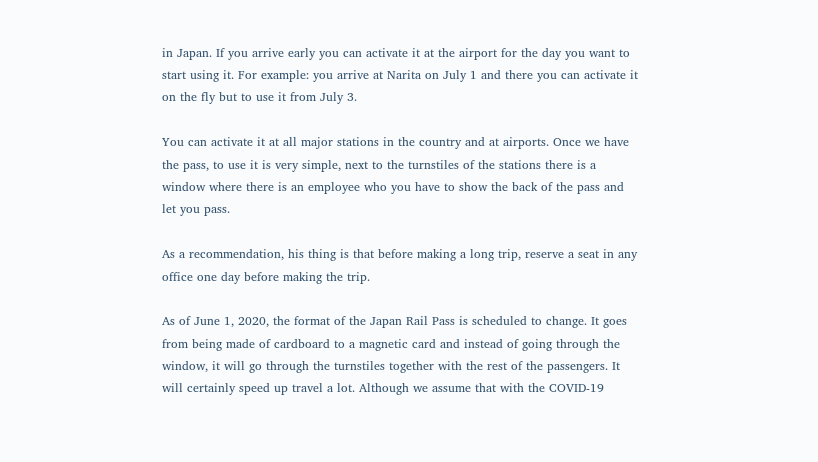in Japan. If you arrive early you can activate it at the airport for the day you want to start using it. For example: you arrive at Narita on July 1 and there you can activate it on the fly but to use it from July 3.

You can activate it at all major stations in the country and at airports. Once we have the pass, to use it is very simple, next to the turnstiles of the stations there is a window where there is an employee who you have to show the back of the pass and let you pass.

As a recommendation, his thing is that before making a long trip, reserve a seat in any office one day before making the trip.

As of June 1, 2020, the format of the Japan Rail Pass is scheduled to change. It goes from being made of cardboard to a magnetic card and instead of going through the window, it will go through the turnstiles together with the rest of the passengers. It will certainly speed up travel a lot. Although we assume that with the COVID-19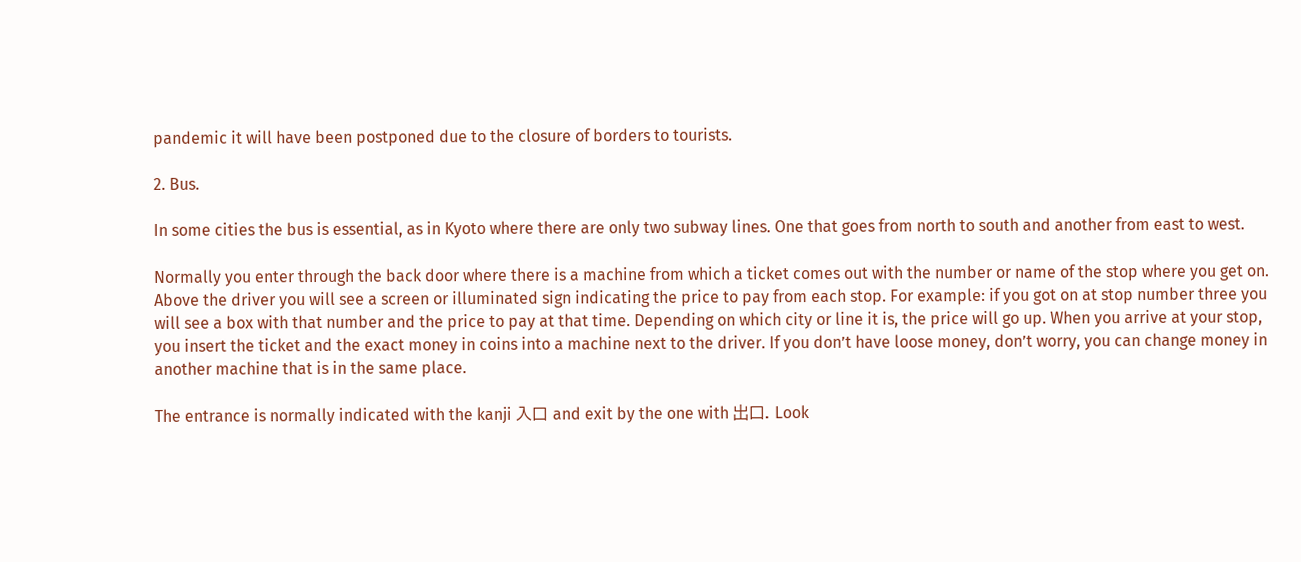pandemic it will have been postponed due to the closure of borders to tourists.

2. Bus.

In some cities the bus is essential, as in Kyoto where there are only two subway lines. One that goes from north to south and another from east to west.

Normally you enter through the back door where there is a machine from which a ticket comes out with the number or name of the stop where you get on. Above the driver you will see a screen or illuminated sign indicating the price to pay from each stop. For example: if you got on at stop number three you will see a box with that number and the price to pay at that time. Depending on which city or line it is, the price will go up. When you arrive at your stop, you insert the ticket and the exact money in coins into a machine next to the driver. If you don’t have loose money, don’t worry, you can change money in another machine that is in the same place.

The entrance is normally indicated with the kanji 入口 and exit by the one with 出口. Look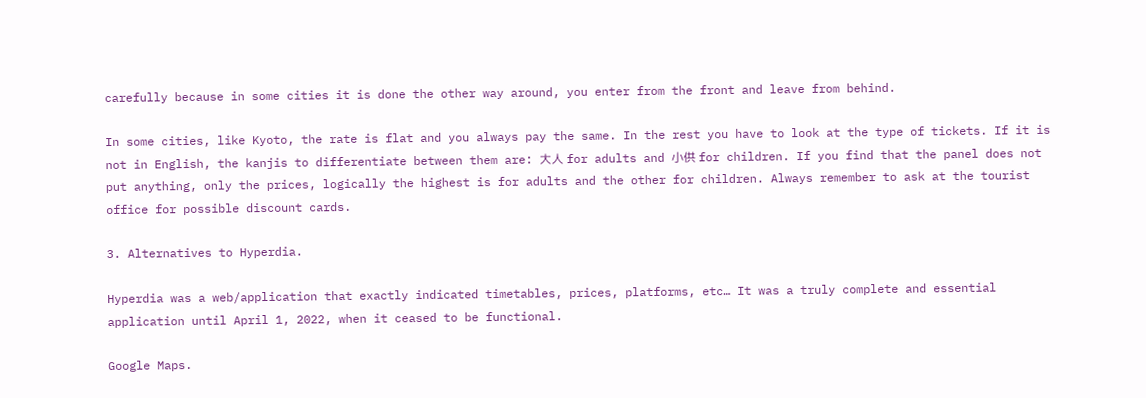carefully because in some cities it is done the other way around, you enter from the front and leave from behind.

In some cities, like Kyoto, the rate is flat and you always pay the same. In the rest you have to look at the type of tickets. If it is not in English, the kanjis to differentiate between them are: 大人 for adults and 小供 for children. If you find that the panel does not put anything, only the prices, logically the highest is for adults and the other for children. Always remember to ask at the tourist office for possible discount cards.

3. Alternatives to Hyperdia.

Hyperdia was a web/application that exactly indicated timetables, prices, platforms, etc… It was a truly complete and essential application until April 1, 2022, when it ceased to be functional.

Google Maps.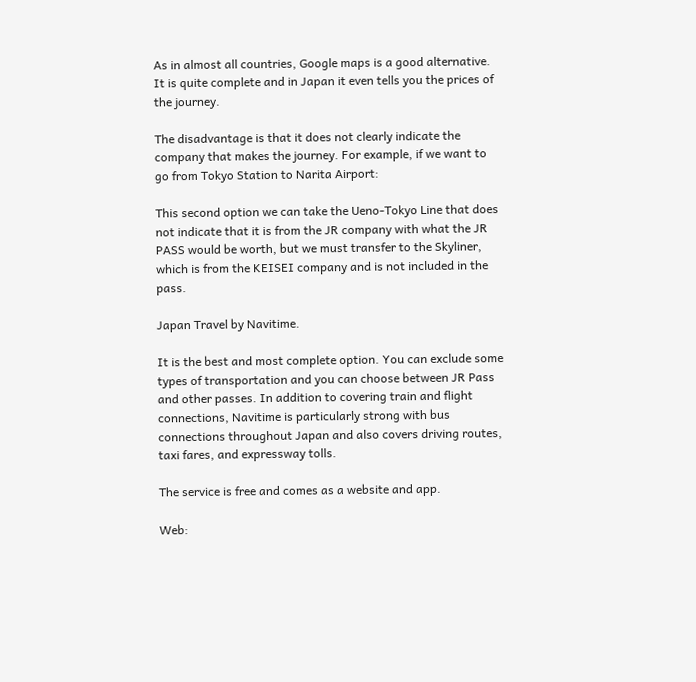As in almost all countries, Google maps is a good alternative. It is quite complete and in Japan it even tells you the prices of the journey.

The disadvantage is that it does not clearly indicate the company that makes the journey. For example, if we want to go from Tokyo Station to Narita Airport:

This second option we can take the Ueno-Tokyo Line that does not indicate that it is from the JR company with what the JR PASS would be worth, but we must transfer to the Skyliner, which is from the KEISEI company and is not included in the pass.

Japan Travel by Navitime.

It is the best and most complete option. You can exclude some types of transportation and you can choose between JR Pass and other passes. In addition to covering train and flight connections, Navitime is particularly strong with bus connections throughout Japan and also covers driving routes, taxi fares, and expressway tolls.

The service is free and comes as a website and app.

Web: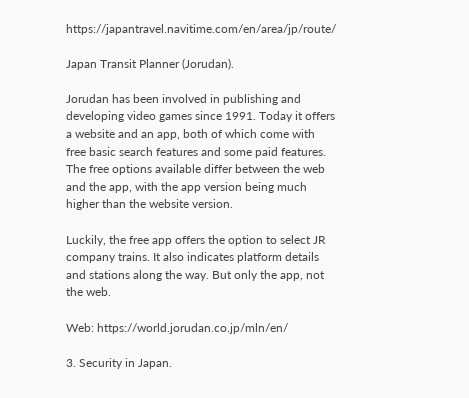https://japantravel.navitime.com/en/area/jp/route/

Japan Transit Planner (Jorudan).

Jorudan has been involved in publishing and developing video games since 1991. Today it offers a website and an app, both of which come with free basic search features and some paid features. The free options available differ between the web and the app, with the app version being much higher than the website version.

Luckily, the free app offers the option to select JR company trains. It also indicates platform details and stations along the way. But only the app, not the web.

Web: https://world.jorudan.co.jp/mln/en/

3. Security in Japan.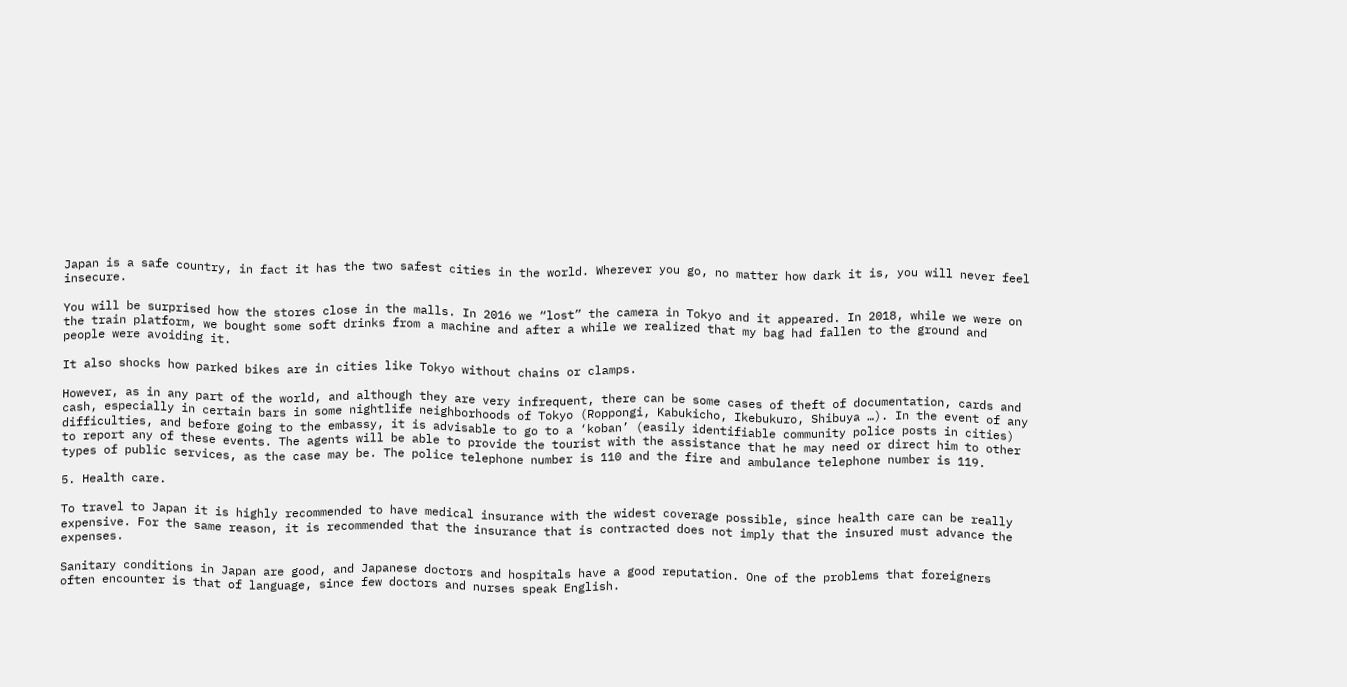Japan is a safe country, in fact it has the two safest cities in the world. Wherever you go, no matter how dark it is, you will never feel insecure.

You will be surprised how the stores close in the malls. In 2016 we “lost” the camera in Tokyo and it appeared. In 2018, while we were on the train platform, we bought some soft drinks from a machine and after a while we realized that my bag had fallen to the ground and people were avoiding it.

It also shocks how parked bikes are in cities like Tokyo without chains or clamps.

However, as in any part of the world, and although they are very infrequent, there can be some cases of theft of documentation, cards and cash, especially in certain bars in some nightlife neighborhoods of Tokyo (Roppongi, Kabukicho, Ikebukuro, Shibuya …). In the event of any difficulties, and before going to the embassy, it is advisable to go to a ‘koban’ (easily identifiable community police posts in cities) to report any of these events. The agents will be able to provide the tourist with the assistance that he may need or direct him to other types of public services, as the case may be. The police telephone number is 110 and the fire and ambulance telephone number is 119.

5. Health care.

To travel to Japan it is highly recommended to have medical insurance with the widest coverage possible, since health care can be really expensive. For the same reason, it is recommended that the insurance that is contracted does not imply that the insured must advance the expenses.

Sanitary conditions in Japan are good, and Japanese doctors and hospitals have a good reputation. One of the problems that foreigners often encounter is that of language, since few doctors and nurses speak English.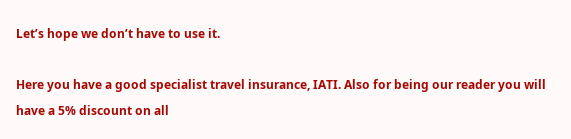Let’s hope we don’t have to use it.

Here you have a good specialist travel insurance, IATI. Also for being our reader you will have a 5% discount on all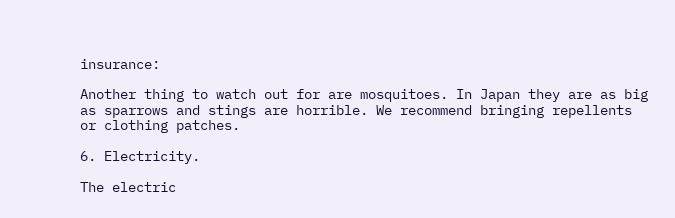insurance:

Another thing to watch out for are mosquitoes. In Japan they are as big as sparrows and stings are horrible. We recommend bringing repellents or clothing patches.

6. Electricity.

The electric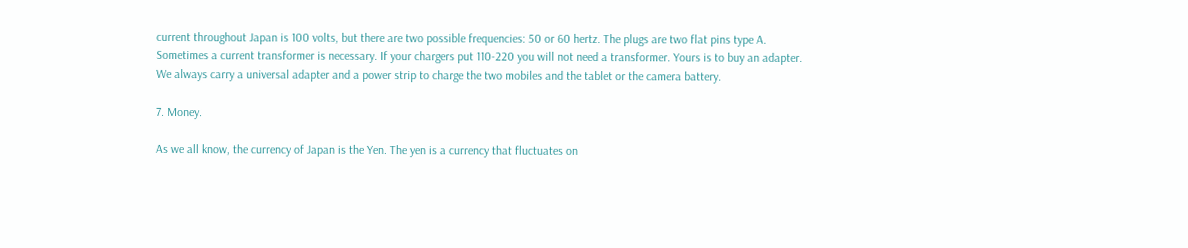current throughout Japan is 100 volts, but there are two possible frequencies: 50 or 60 hertz. The plugs are two flat pins type A. Sometimes a current transformer is necessary. If your chargers put 110-220 you will not need a transformer. Yours is to buy an adapter. We always carry a universal adapter and a power strip to charge the two mobiles and the tablet or the camera battery.

7. Money.

As we all know, the currency of Japan is the Yen. The yen is a currency that fluctuates on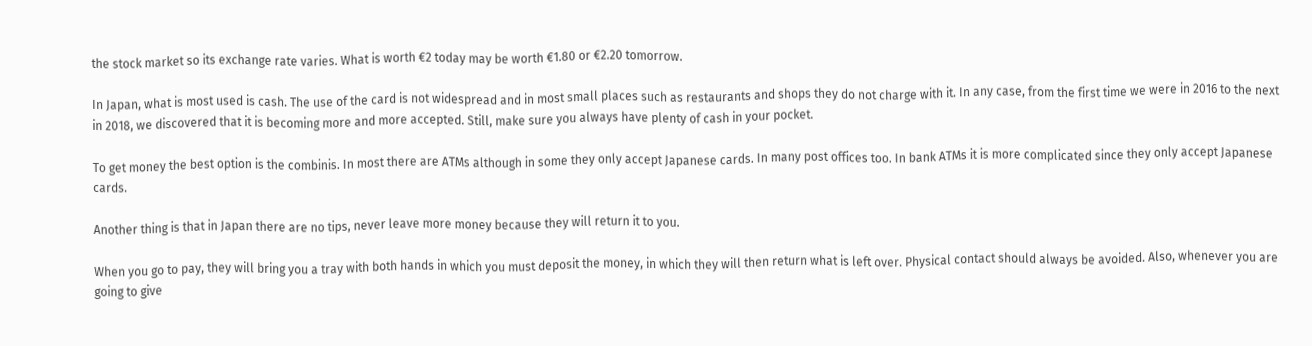the stock market so its exchange rate varies. What is worth €2 today may be worth €1.80 or €2.20 tomorrow.

In Japan, what is most used is cash. The use of the card is not widespread and in most small places such as restaurants and shops they do not charge with it. In any case, from the first time we were in 2016 to the next in 2018, we discovered that it is becoming more and more accepted. Still, make sure you always have plenty of cash in your pocket.

To get money the best option is the combinis. In most there are ATMs although in some they only accept Japanese cards. In many post offices too. In bank ATMs it is more complicated since they only accept Japanese cards.

Another thing is that in Japan there are no tips, never leave more money because they will return it to you.

When you go to pay, they will bring you a tray with both hands in which you must deposit the money, in which they will then return what is left over. Physical contact should always be avoided. Also, whenever you are going to give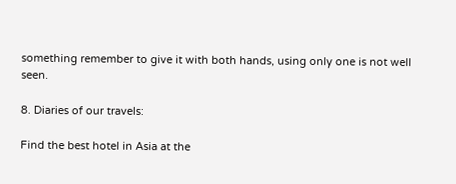something remember to give it with both hands, using only one is not well seen.

8. Diaries of our travels:

Find the best hotel in Asia at the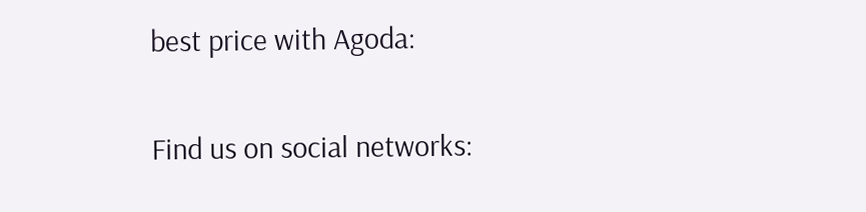best price with Agoda:

Find us on social networks: